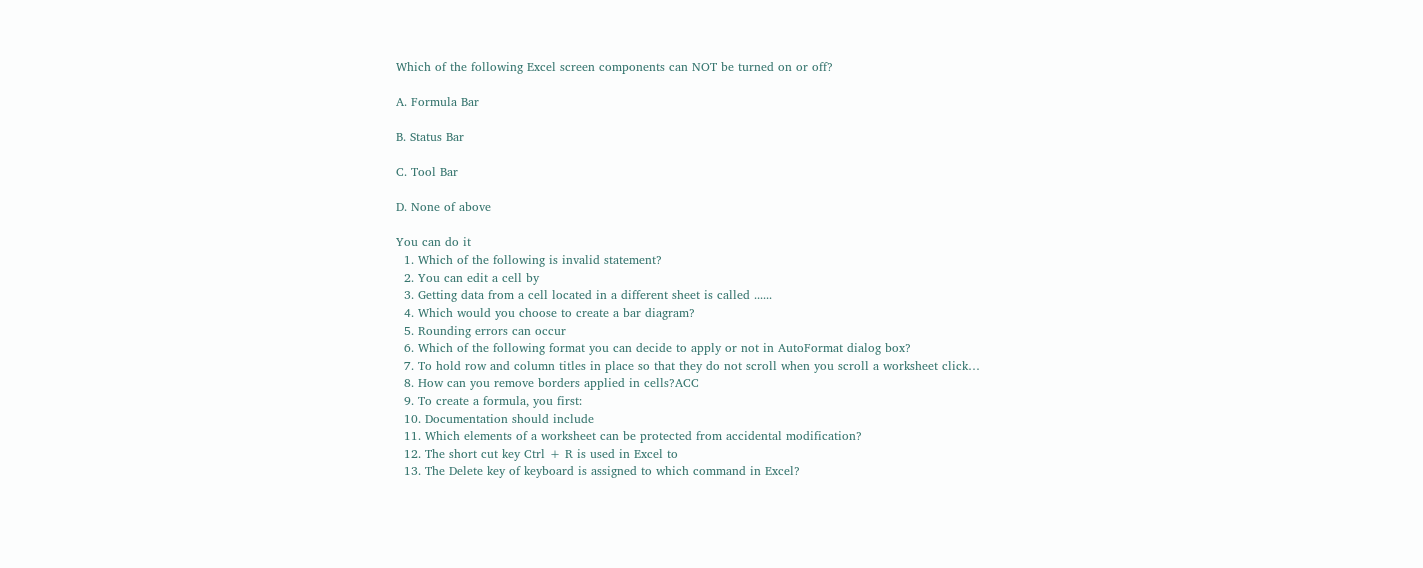Which of the following Excel screen components can NOT be turned on or off?

A. Formula Bar

B. Status Bar

C. Tool Bar

D. None of above

You can do it
  1. Which of the following is invalid statement?
  2. You can edit a cell by
  3. Getting data from a cell located in a different sheet is called ......
  4. Which would you choose to create a bar diagram?
  5. Rounding errors can occur
  6. Which of the following format you can decide to apply or not in AutoFormat dialog box?
  7. To hold row and column titles in place so that they do not scroll when you scroll a worksheet click…
  8. How can you remove borders applied in cells?ACC
  9. To create a formula, you first:
  10. Documentation should include
  11. Which elements of a worksheet can be protected from accidental modification?
  12. The short cut key Ctrl + R is used in Excel to
  13. The Delete key of keyboard is assigned to which command in Excel?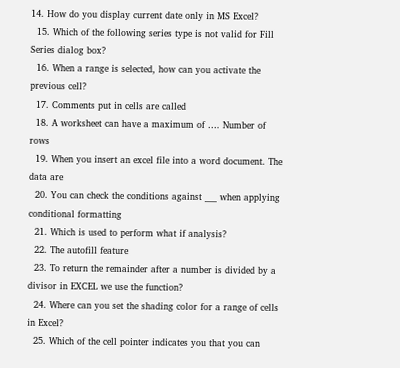14. How do you display current date only in MS Excel?
  15. Which of the following series type is not valid for Fill Series dialog box?
  16. When a range is selected, how can you activate the previous cell?
  17. Comments put in cells are called
  18. A worksheet can have a maximum of …. Number of rows
  19. When you insert an excel file into a word document. The data are
  20. You can check the conditions against ___ when applying conditional formatting
  21. Which is used to perform what if analysis?
  22. The autofill feature
  23. To return the remainder after a number is divided by a divisor in EXCEL we use the function?
  24. Where can you set the shading color for a range of cells in Excel?
  25. Which of the cell pointer indicates you that you can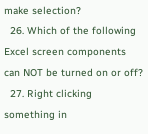make selection?
  26. Which of the following Excel screen components can NOT be turned on or off?
  27. Right clicking something in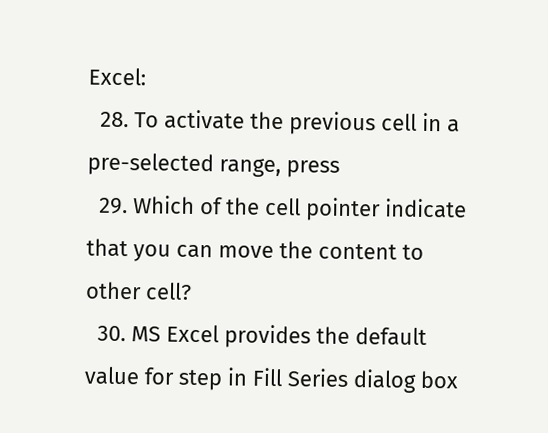Excel:
  28. To activate the previous cell in a pre-selected range, press
  29. Which of the cell pointer indicate that you can move the content to other cell?
  30. MS Excel provides the default value for step in Fill Series dialog box